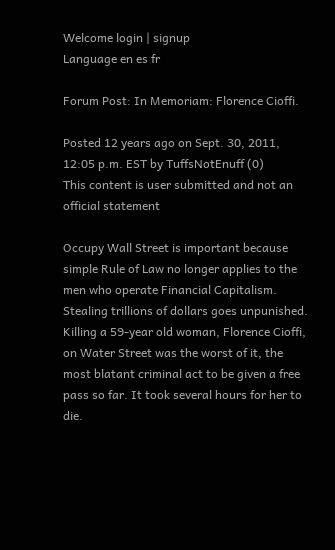Welcome login | signup
Language en es fr

Forum Post: In Memoriam: Florence Cioffi.

Posted 12 years ago on Sept. 30, 2011, 12:05 p.m. EST by TuffsNotEnuff (0)
This content is user submitted and not an official statement

Occupy Wall Street is important because simple Rule of Law no longer applies to the men who operate Financial Capitalism. Stealing trillions of dollars goes unpunished. Killing a 59-year old woman, Florence Cioffi, on Water Street was the worst of it, the most blatant criminal act to be given a free pass so far. It took several hours for her to die.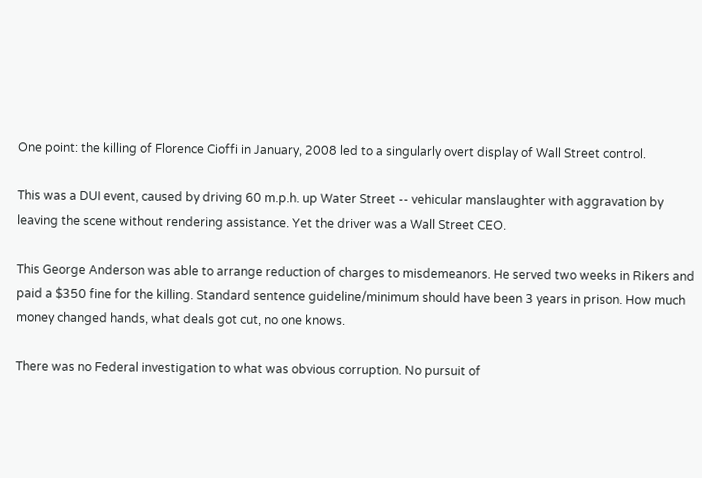One point: the killing of Florence Cioffi in January, 2008 led to a singularly overt display of Wall Street control.

This was a DUI event, caused by driving 60 m.p.h. up Water Street -- vehicular manslaughter with aggravation by leaving the scene without rendering assistance. Yet the driver was a Wall Street CEO.

This George Anderson was able to arrange reduction of charges to misdemeanors. He served two weeks in Rikers and paid a $350 fine for the killing. Standard sentence guideline/minimum should have been 3 years in prison. How much money changed hands, what deals got cut, no one knows.

There was no Federal investigation to what was obvious corruption. No pursuit of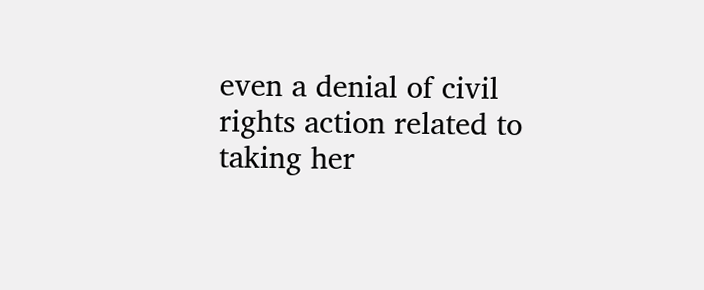even a denial of civil rights action related to taking her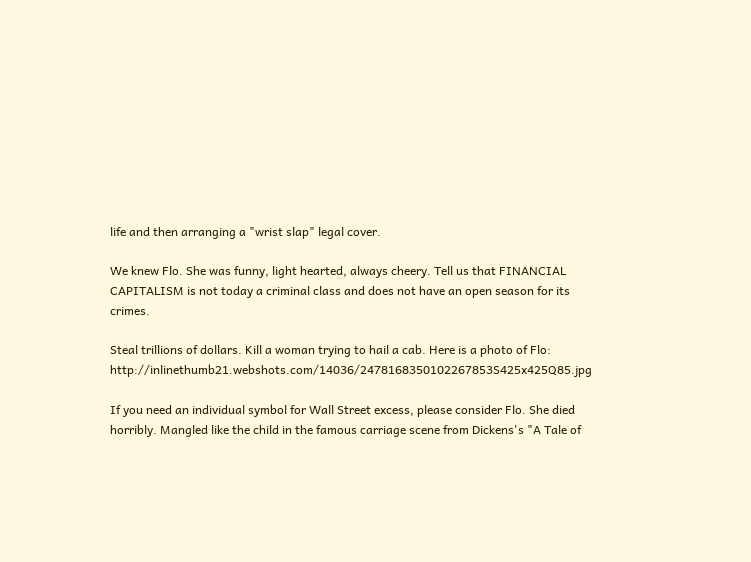life and then arranging a "wrist slap" legal cover.

We knew Flo. She was funny, light hearted, always cheery. Tell us that FINANCIAL CAPITALISM is not today a criminal class and does not have an open season for its crimes.

Steal trillions of dollars. Kill a woman trying to hail a cab. Here is a photo of Flo: http://inlinethumb21.webshots.com/14036/2478168350102267853S425x425Q85.jpg

If you need an individual symbol for Wall Street excess, please consider Flo. She died horribly. Mangled like the child in the famous carriage scene from Dickens's "A Tale of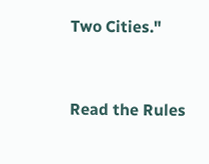Two Cities."



Read the Rules